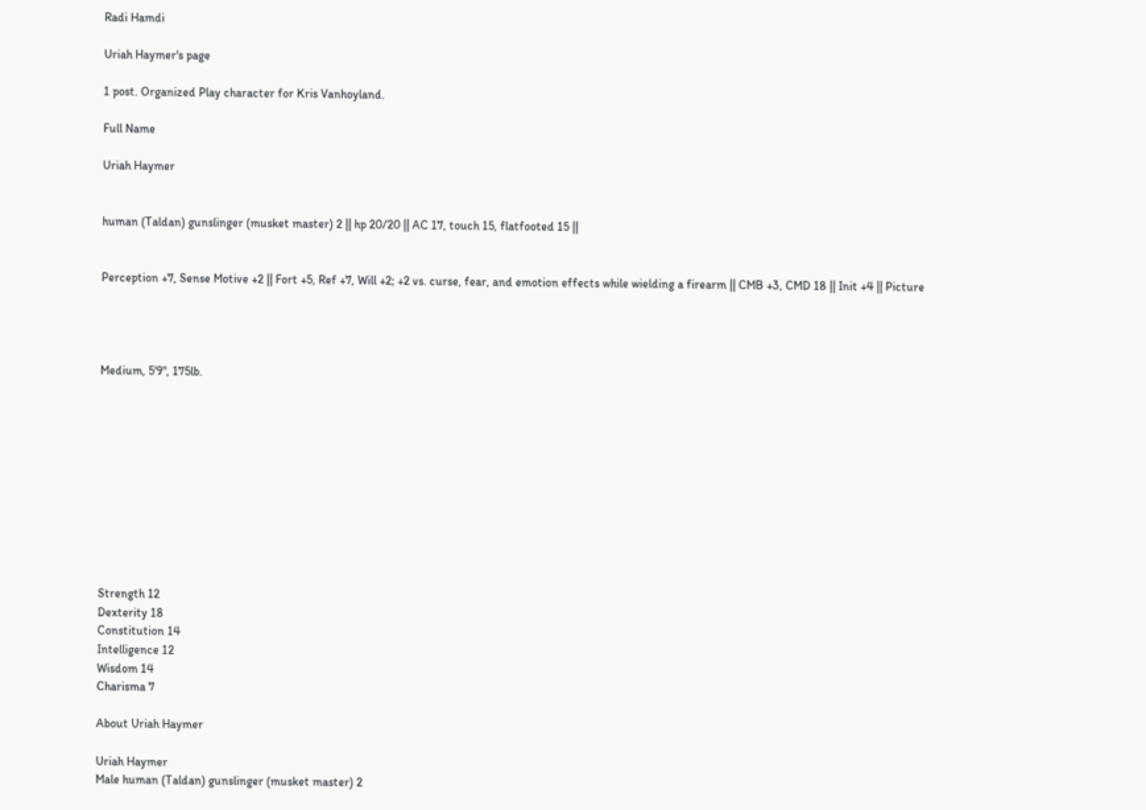Radi Hamdi

Uriah Haymer's page

1 post. Organized Play character for Kris Vanhoyland.

Full Name

Uriah Haymer


human (Taldan) gunslinger (musket master) 2 || hp 20/20 || AC 17, touch 15, flatfooted 15 ||


Perception +7, Sense Motive +2 || Fort +5, Ref +7, Will +2; +2 vs. curse, fear, and emotion effects while wielding a firearm || CMB +3, CMD 18 || Init +4 || Picture




Medium, 5'9", 175lb.











Strength 12
Dexterity 18
Constitution 14
Intelligence 12
Wisdom 14
Charisma 7

About Uriah Haymer

Uriah Haymer
Male human (Taldan) gunslinger (musket master) 2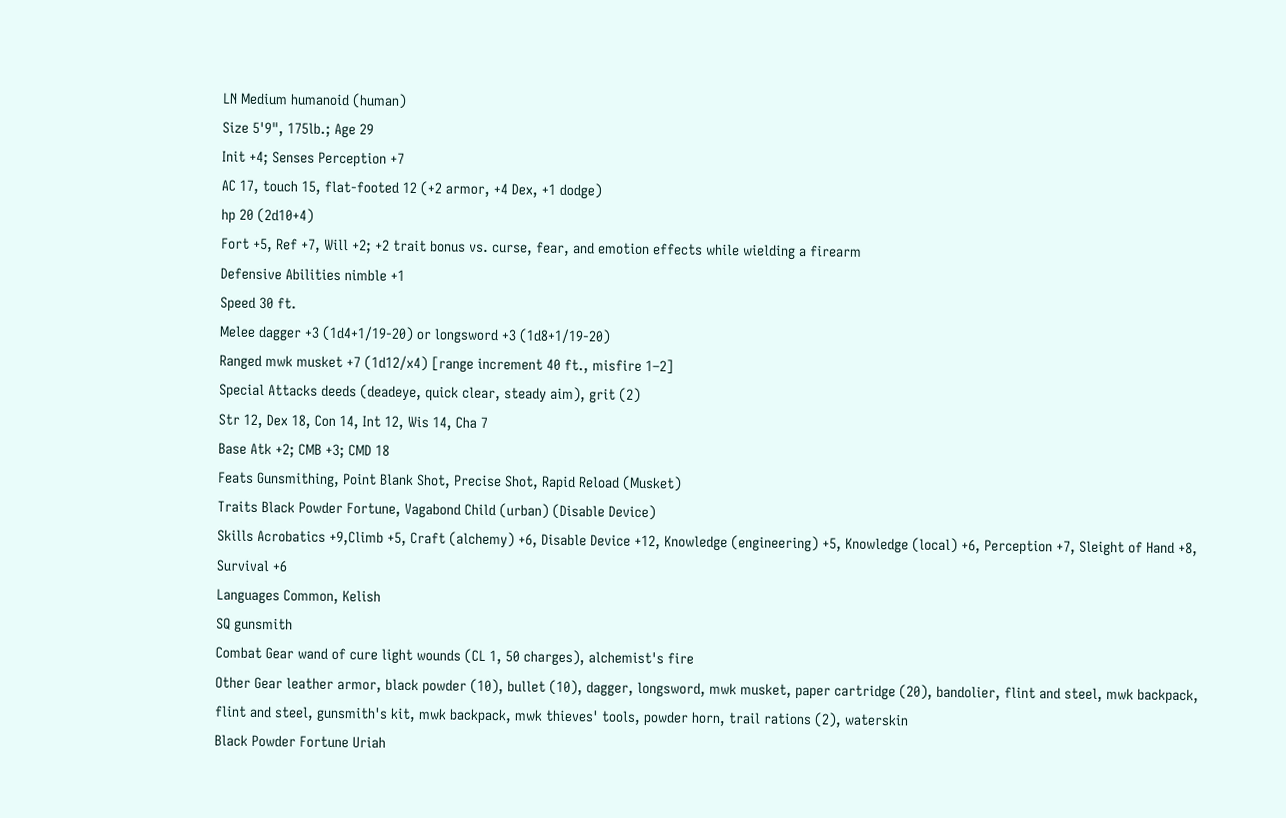LN Medium humanoid (human)
Size 5'9", 175lb.; Age 29
Init +4; Senses Perception +7
AC 17, touch 15, flat-footed 12 (+2 armor, +4 Dex, +1 dodge)
hp 20 (2d10+4)
Fort +5, Ref +7, Will +2; +2 trait bonus vs. curse, fear, and emotion effects while wielding a firearm
Defensive Abilities nimble +1
Speed 30 ft.
Melee dagger +3 (1d4+1/19-20) or longsword +3 (1d8+1/19-20)
Ranged mwk musket +7 (1d12/x4) [range increment 40 ft., misfire 1–2]
Special Attacks deeds (deadeye, quick clear, steady aim), grit (2)
Str 12, Dex 18, Con 14, Int 12, Wis 14, Cha 7
Base Atk +2; CMB +3; CMD 18
Feats Gunsmithing, Point Blank Shot, Precise Shot, Rapid Reload (Musket)
Traits Black Powder Fortune, Vagabond Child (urban) (Disable Device)
Skills Acrobatics +9,Climb +5, Craft (alchemy) +6, Disable Device +12, Knowledge (engineering) +5, Knowledge (local) +6, Perception +7, Sleight of Hand +8, Survival +6
Languages Common, Kelish
SQ gunsmith
Combat Gear wand of cure light wounds (CL 1, 50 charges), alchemist's fire
Other Gear leather armor, black powder (10), bullet (10), dagger, longsword, mwk musket, paper cartridge (20), bandolier, flint and steel, mwk backpack, flint and steel, gunsmith's kit, mwk backpack, mwk thieves' tools, powder horn, trail rations (2), waterskin
Black Powder Fortune Uriah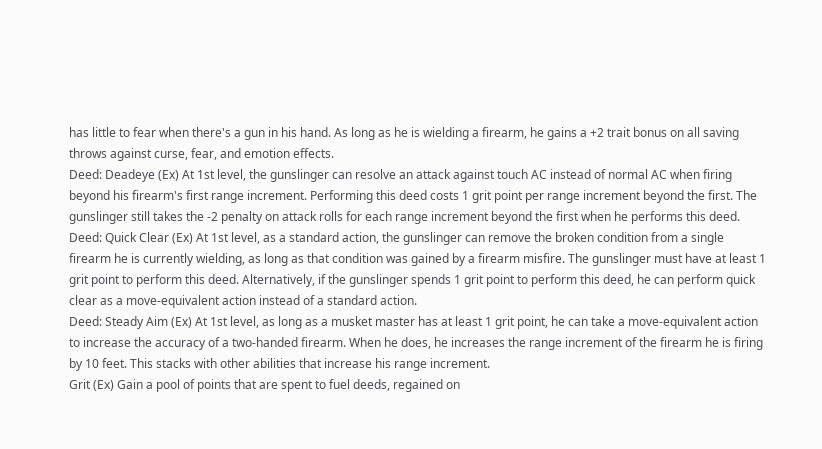has little to fear when there's a gun in his hand. As long as he is wielding a firearm, he gains a +2 trait bonus on all saving throws against curse, fear, and emotion effects.
Deed: Deadeye (Ex) At 1st level, the gunslinger can resolve an attack against touch AC instead of normal AC when firing beyond his firearm's first range increment. Performing this deed costs 1 grit point per range increment beyond the first. The gunslinger still takes the -2 penalty on attack rolls for each range increment beyond the first when he performs this deed.
Deed: Quick Clear (Ex) At 1st level, as a standard action, the gunslinger can remove the broken condition from a single firearm he is currently wielding, as long as that condition was gained by a firearm misfire. The gunslinger must have at least 1 grit point to perform this deed. Alternatively, if the gunslinger spends 1 grit point to perform this deed, he can perform quick clear as a move-equivalent action instead of a standard action.
Deed: Steady Aim (Ex) At 1st level, as long as a musket master has at least 1 grit point, he can take a move-equivalent action to increase the accuracy of a two-handed firearm. When he does, he increases the range increment of the firearm he is firing by 10 feet. This stacks with other abilities that increase his range increment.
Grit (Ex) Gain a pool of points that are spent to fuel deeds, regained on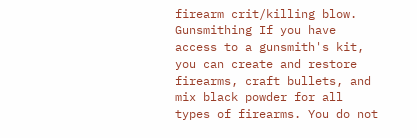firearm crit/killing blow.
Gunsmithing If you have access to a gunsmith's kit, you can create and restore firearms, craft bullets, and mix black powder for all types of firearms. You do not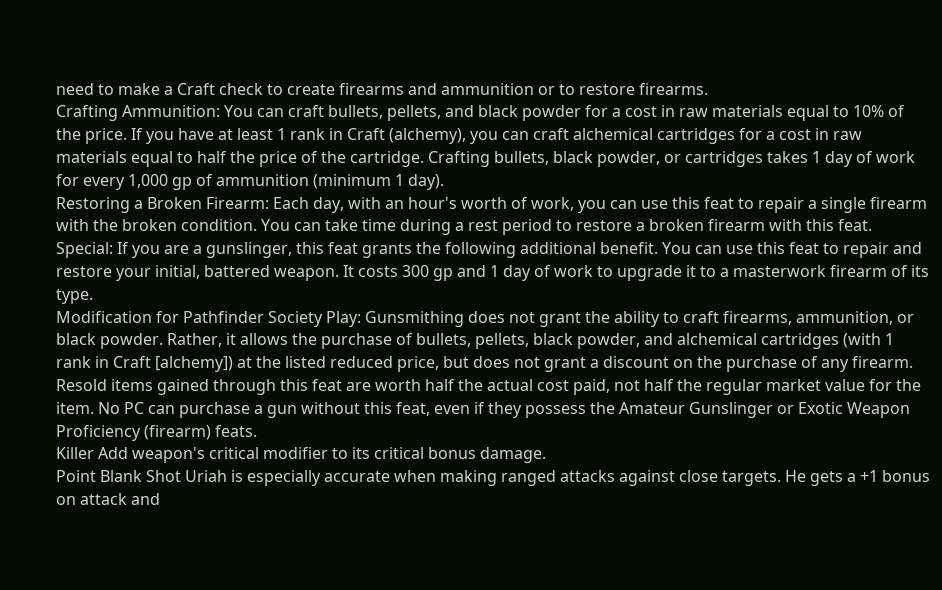need to make a Craft check to create firearms and ammunition or to restore firearms.
Crafting Ammunition: You can craft bullets, pellets, and black powder for a cost in raw materials equal to 10% of the price. If you have at least 1 rank in Craft (alchemy), you can craft alchemical cartridges for a cost in raw materials equal to half the price of the cartridge. Crafting bullets, black powder, or cartridges takes 1 day of work for every 1,000 gp of ammunition (minimum 1 day).
Restoring a Broken Firearm: Each day, with an hour's worth of work, you can use this feat to repair a single firearm with the broken condition. You can take time during a rest period to restore a broken firearm with this feat.
Special: If you are a gunslinger, this feat grants the following additional benefit. You can use this feat to repair and restore your initial, battered weapon. It costs 300 gp and 1 day of work to upgrade it to a masterwork firearm of its type.
Modification for Pathfinder Society Play: Gunsmithing does not grant the ability to craft firearms, ammunition, or black powder. Rather, it allows the purchase of bullets, pellets, black powder, and alchemical cartridges (with 1 rank in Craft [alchemy]) at the listed reduced price, but does not grant a discount on the purchase of any firearm. Resold items gained through this feat are worth half the actual cost paid, not half the regular market value for the item. No PC can purchase a gun without this feat, even if they possess the Amateur Gunslinger or Exotic Weapon Proficiency (firearm) feats.
Killer Add weapon's critical modifier to its critical bonus damage.
Point Blank Shot Uriah is especially accurate when making ranged attacks against close targets. He gets a +1 bonus on attack and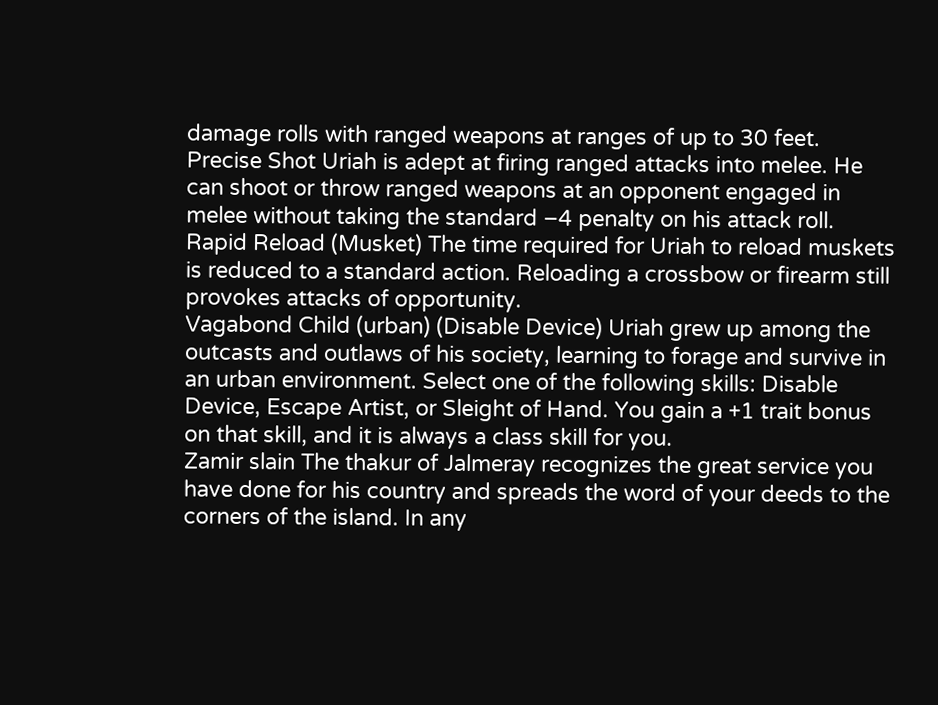damage rolls with ranged weapons at ranges of up to 30 feet.
Precise Shot Uriah is adept at firing ranged attacks into melee. He can shoot or throw ranged weapons at an opponent engaged in melee without taking the standard –4 penalty on his attack roll.
Rapid Reload (Musket) The time required for Uriah to reload muskets is reduced to a standard action. Reloading a crossbow or firearm still provokes attacks of opportunity.
Vagabond Child (urban) (Disable Device) Uriah grew up among the outcasts and outlaws of his society, learning to forage and survive in an urban environment. Select one of the following skills: Disable Device, Escape Artist, or Sleight of Hand. You gain a +1 trait bonus on that skill, and it is always a class skill for you.
Zamir slain The thakur of Jalmeray recognizes the great service you have done for his country and spreads the word of your deeds to the corners of the island. In any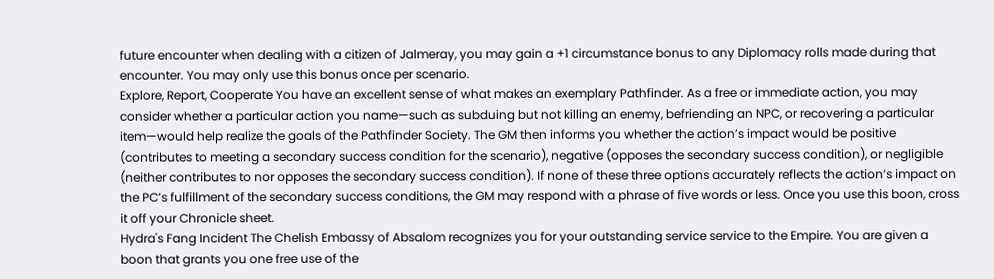future encounter when dealing with a citizen of Jalmeray, you may gain a +1 circumstance bonus to any Diplomacy rolls made during that encounter. You may only use this bonus once per scenario.
Explore, Report, Cooperate You have an excellent sense of what makes an exemplary Pathfinder. As a free or immediate action, you may consider whether a particular action you name—such as subduing but not killing an enemy, befriending an NPC, or recovering a particular item—would help realize the goals of the Pathfinder Society. The GM then informs you whether the action’s impact would be positive (contributes to meeting a secondary success condition for the scenario), negative (opposes the secondary success condition), or negligible (neither contributes to nor opposes the secondary success condition). If none of these three options accurately reflects the action’s impact on the PC’s fulfillment of the secondary success conditions, the GM may respond with a phrase of five words or less. Once you use this boon, cross it off your Chronicle sheet.
Hydra's Fang Incident The Chelish Embassy of Absalom recognizes you for your outstanding service service to the Empire. You are given a boon that grants you one free use of the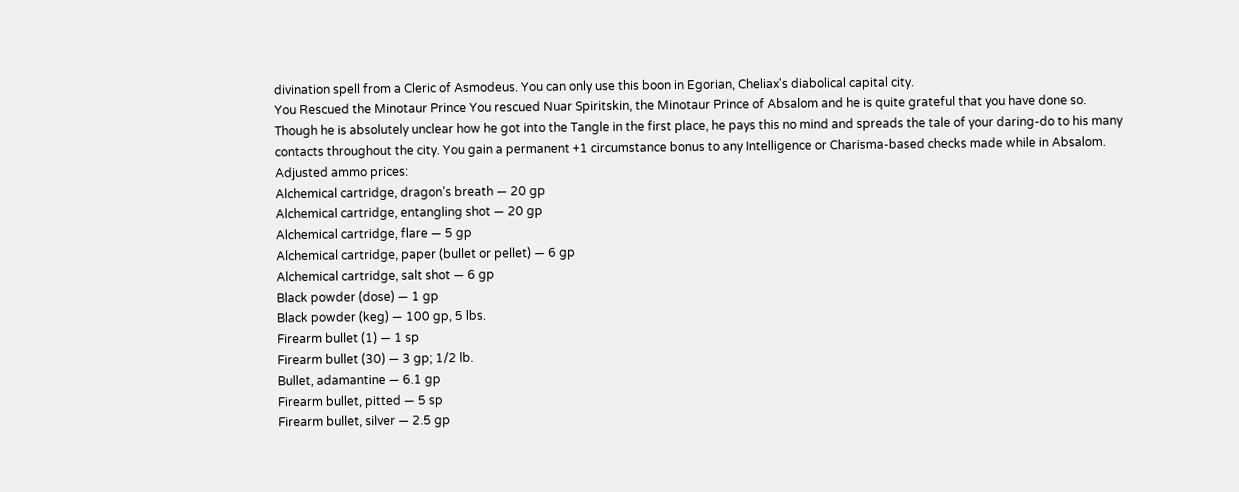divination spell from a Cleric of Asmodeus. You can only use this boon in Egorian, Cheliax's diabolical capital city.
You Rescued the Minotaur Prince You rescued Nuar Spiritskin, the Minotaur Prince of Absalom and he is quite grateful that you have done so. Though he is absolutely unclear how he got into the Tangle in the first place, he pays this no mind and spreads the tale of your daring-do to his many contacts throughout the city. You gain a permanent +1 circumstance bonus to any Intelligence or Charisma-based checks made while in Absalom.
Adjusted ammo prices:
Alchemical cartridge, dragon’s breath — 20 gp
Alchemical cartridge, entangling shot — 20 gp
Alchemical cartridge, flare — 5 gp
Alchemical cartridge, paper (bullet or pellet) — 6 gp
Alchemical cartridge, salt shot — 6 gp
Black powder (dose) — 1 gp
Black powder (keg) — 100 gp, 5 lbs.
Firearm bullet (1) — 1 sp
Firearm bullet (30) — 3 gp; 1/2 lb.
Bullet, adamantine — 6.1 gp
Firearm bullet, pitted — 5 sp
Firearm bullet, silver — 2.5 gp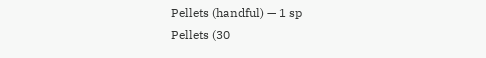Pellets (handful) — 1 sp
Pellets (30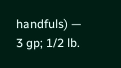handfuls) — 3 gp; 1/2 lb.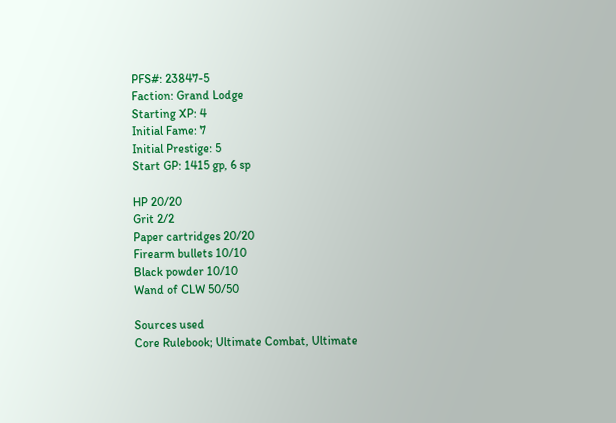PFS#: 23847-5
Faction: Grand Lodge
Starting XP: 4
Initial Fame: 7
Initial Prestige: 5
Start GP: 1415 gp, 6 sp

HP 20/20
Grit 2/2
Paper cartridges 20/20
Firearm bullets 10/10
Black powder 10/10
Wand of CLW 50/50

Sources used
Core Rulebook; Ultimate Combat, Ultimate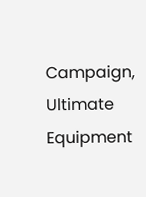Campaign, Ultimate Equipment